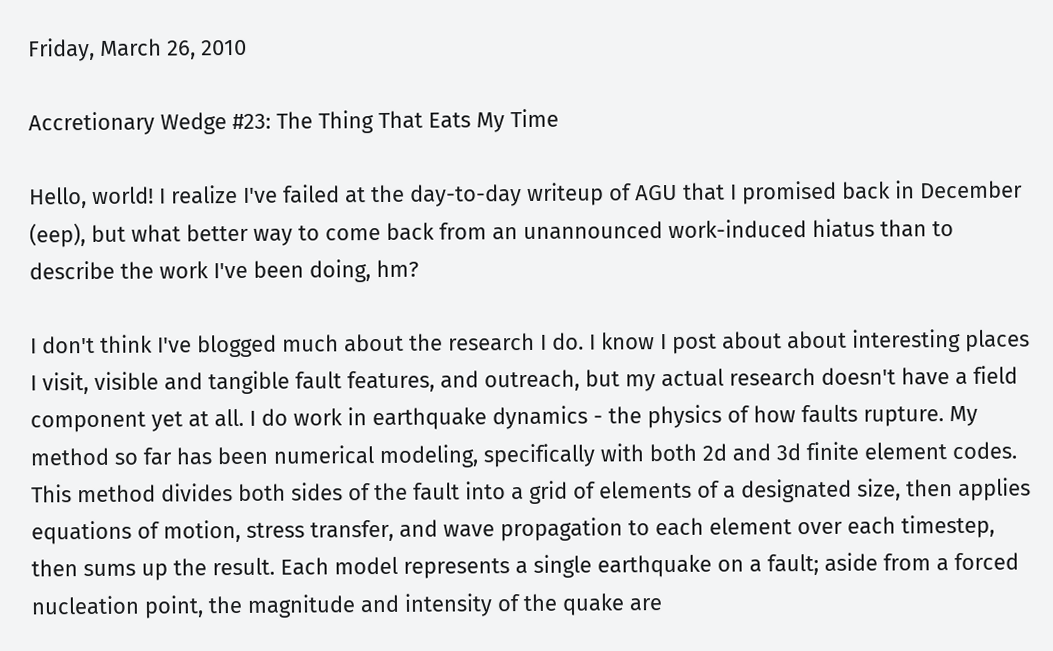Friday, March 26, 2010

Accretionary Wedge #23: The Thing That Eats My Time

Hello, world! I realize I've failed at the day-to-day writeup of AGU that I promised back in December (eep), but what better way to come back from an unannounced work-induced hiatus than to describe the work I've been doing, hm?

I don't think I've blogged much about the research I do. I know I post about about interesting places I visit, visible and tangible fault features, and outreach, but my actual research doesn't have a field component yet at all. I do work in earthquake dynamics - the physics of how faults rupture. My method so far has been numerical modeling, specifically with both 2d and 3d finite element codes. This method divides both sides of the fault into a grid of elements of a designated size, then applies equations of motion, stress transfer, and wave propagation to each element over each timestep, then sums up the result. Each model represents a single earthquake on a fault; aside from a forced nucleation point, the magnitude and intensity of the quake are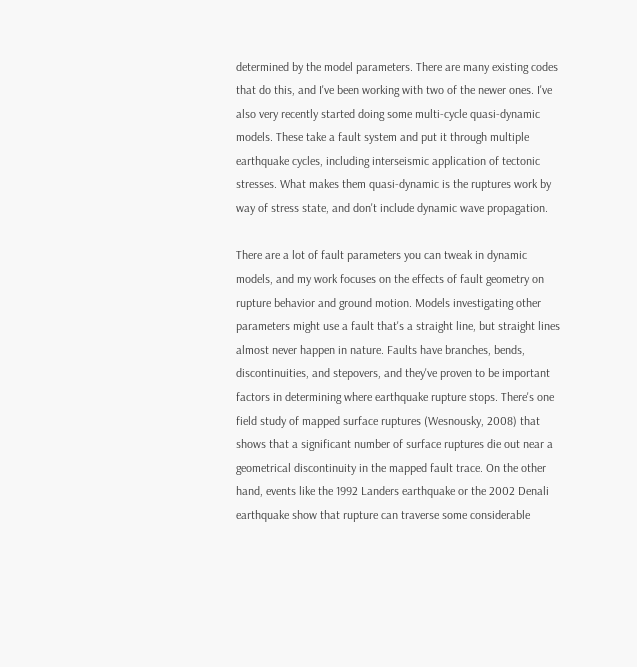determined by the model parameters. There are many existing codes that do this, and I've been working with two of the newer ones. I've also very recently started doing some multi-cycle quasi-dynamic models. These take a fault system and put it through multiple earthquake cycles, including interseismic application of tectonic stresses. What makes them quasi-dynamic is the ruptures work by way of stress state, and don't include dynamic wave propagation.

There are a lot of fault parameters you can tweak in dynamic models, and my work focuses on the effects of fault geometry on rupture behavior and ground motion. Models investigating other parameters might use a fault that's a straight line, but straight lines almost never happen in nature. Faults have branches, bends, discontinuities, and stepovers, and they've proven to be important factors in determining where earthquake rupture stops. There's one field study of mapped surface ruptures (Wesnousky, 2008) that shows that a significant number of surface ruptures die out near a geometrical discontinuity in the mapped fault trace. On the other hand, events like the 1992 Landers earthquake or the 2002 Denali earthquake show that rupture can traverse some considerable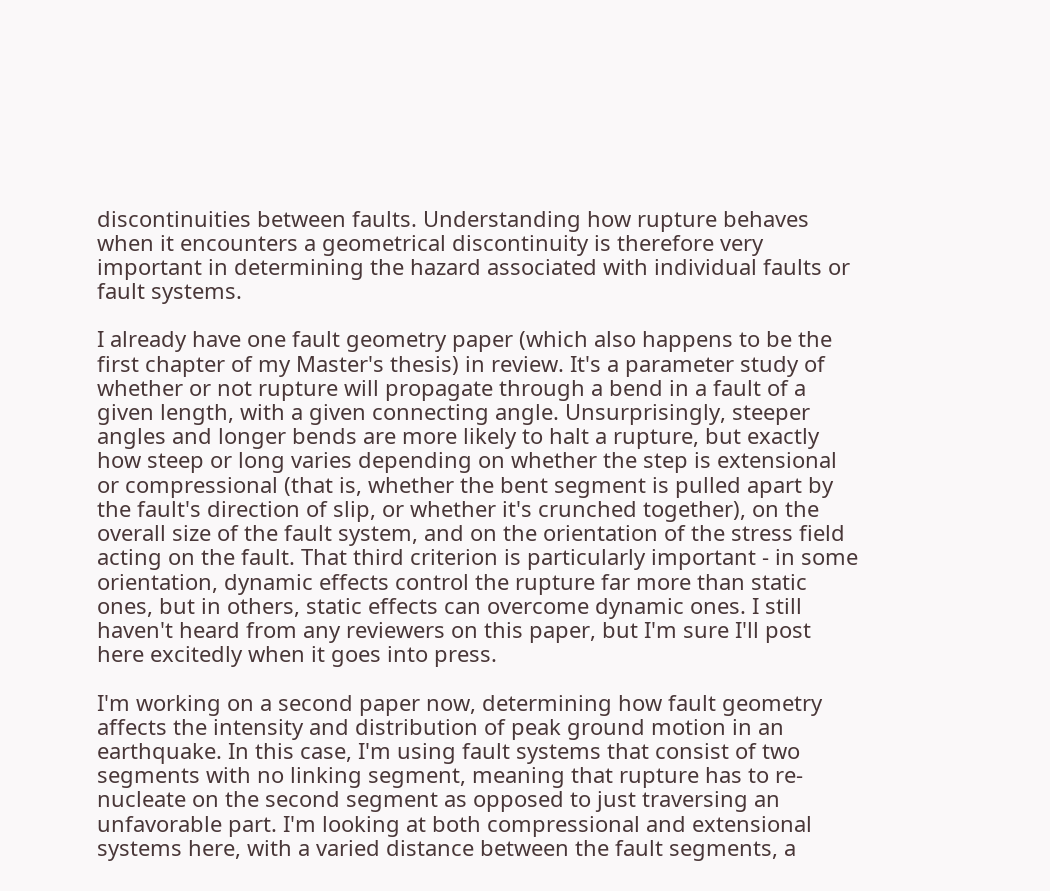discontinuities between faults. Understanding how rupture behaves when it encounters a geometrical discontinuity is therefore very important in determining the hazard associated with individual faults or fault systems.

I already have one fault geometry paper (which also happens to be the first chapter of my Master's thesis) in review. It's a parameter study of whether or not rupture will propagate through a bend in a fault of a given length, with a given connecting angle. Unsurprisingly, steeper angles and longer bends are more likely to halt a rupture, but exactly how steep or long varies depending on whether the step is extensional or compressional (that is, whether the bent segment is pulled apart by the fault's direction of slip, or whether it's crunched together), on the overall size of the fault system, and on the orientation of the stress field acting on the fault. That third criterion is particularly important - in some orientation, dynamic effects control the rupture far more than static ones, but in others, static effects can overcome dynamic ones. I still haven't heard from any reviewers on this paper, but I'm sure I'll post here excitedly when it goes into press.

I'm working on a second paper now, determining how fault geometry affects the intensity and distribution of peak ground motion in an earthquake. In this case, I'm using fault systems that consist of two segments with no linking segment, meaning that rupture has to re-nucleate on the second segment as opposed to just traversing an unfavorable part. I'm looking at both compressional and extensional systems here, with a varied distance between the fault segments, a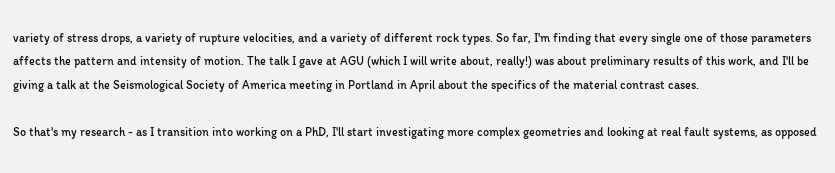variety of stress drops, a variety of rupture velocities, and a variety of different rock types. So far, I'm finding that every single one of those parameters affects the pattern and intensity of motion. The talk I gave at AGU (which I will write about, really!) was about preliminary results of this work, and I'll be giving a talk at the Seismological Society of America meeting in Portland in April about the specifics of the material contrast cases.

So that's my research - as I transition into working on a PhD, I'll start investigating more complex geometries and looking at real fault systems, as opposed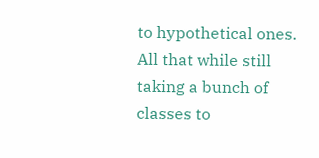to hypothetical ones. All that while still taking a bunch of classes to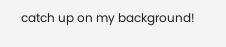catch up on my background!